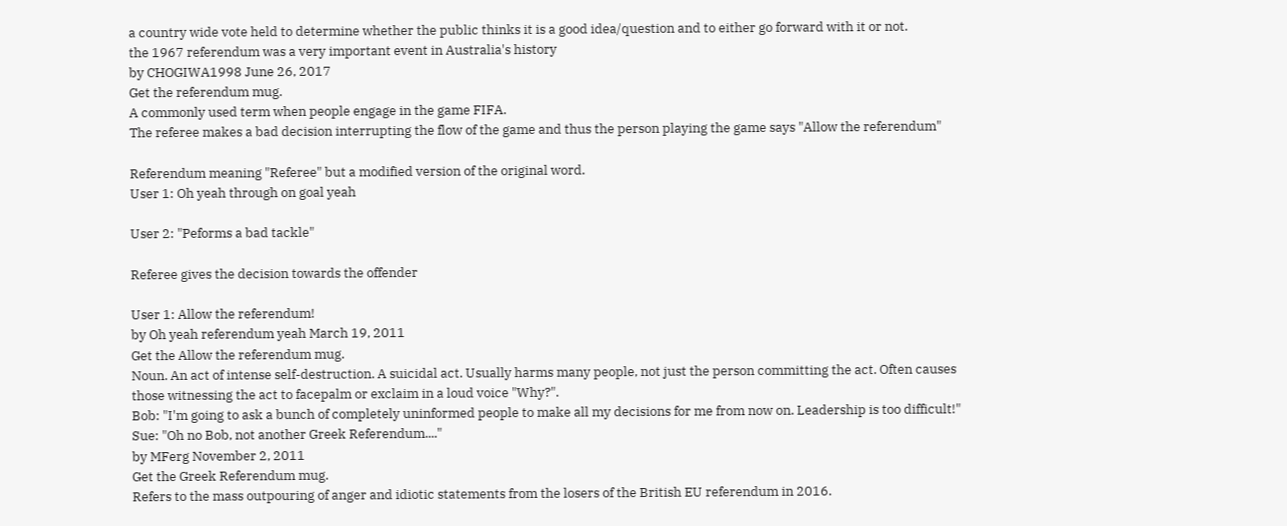a country wide vote held to determine whether the public thinks it is a good idea/question and to either go forward with it or not.
the 1967 referendum was a very important event in Australia's history
by CHOGIWA1998 June 26, 2017
Get the referendum mug.
A commonly used term when people engage in the game FIFA.
The referee makes a bad decision interrupting the flow of the game and thus the person playing the game says "Allow the referendum"

Referendum meaning "Referee" but a modified version of the original word.
User 1: Oh yeah through on goal yeah

User 2: "Peforms a bad tackle"

Referee gives the decision towards the offender

User 1: Allow the referendum!
by Oh yeah referendum yeah March 19, 2011
Get the Allow the referendum mug.
Noun. An act of intense self-destruction. A suicidal act. Usually harms many people, not just the person committing the act. Often causes those witnessing the act to facepalm or exclaim in a loud voice "Why?".
Bob: "I'm going to ask a bunch of completely uninformed people to make all my decisions for me from now on. Leadership is too difficult!"
Sue: "Oh no Bob, not another Greek Referendum...."
by MFerg November 2, 2011
Get the Greek Referendum mug.
Refers to the mass outpouring of anger and idiotic statements from the losers of the British EU referendum in 2016.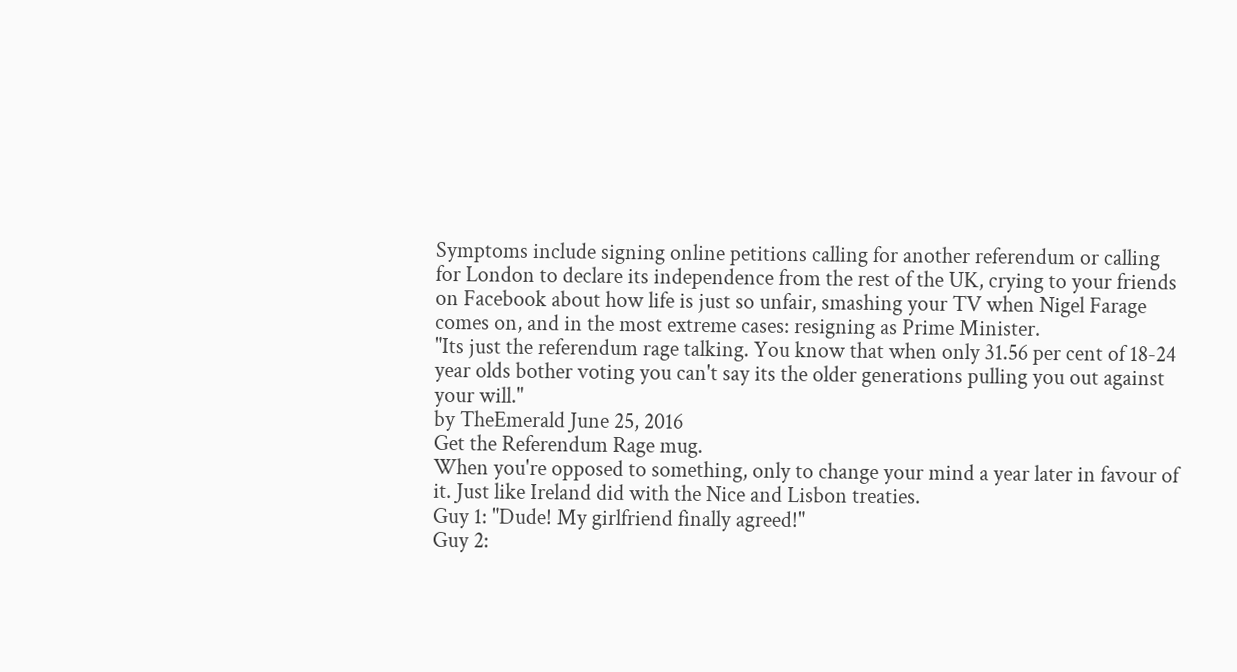Symptoms include signing online petitions calling for another referendum or calling for London to declare its independence from the rest of the UK, crying to your friends on Facebook about how life is just so unfair, smashing your TV when Nigel Farage comes on, and in the most extreme cases: resigning as Prime Minister.
"Its just the referendum rage talking. You know that when only 31.56 per cent of 18-24 year olds bother voting you can't say its the older generations pulling you out against your will."
by TheEmerald June 25, 2016
Get the Referendum Rage mug.
When you're opposed to something, only to change your mind a year later in favour of it. Just like Ireland did with the Nice and Lisbon treaties.
Guy 1: "Dude! My girlfriend finally agreed!"
Guy 2: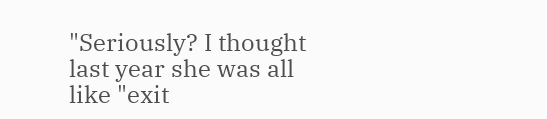"Seriously? I thought last year she was all like "exit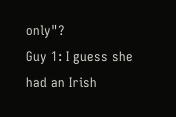only"?
Guy 1: I guess she had an Irish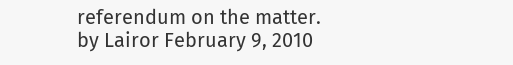referendum on the matter.
by Lairor February 9, 2010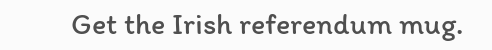Get the Irish referendum mug.